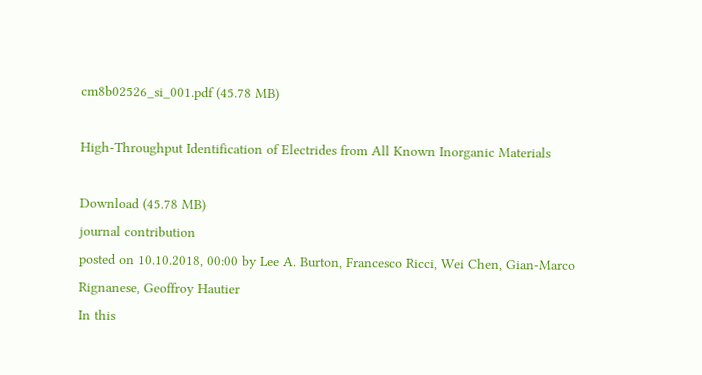cm8b02526_si_001.pdf (45.78 MB)

High-Throughput Identification of Electrides from All Known Inorganic Materials

Download (45.78 MB)
journal contribution
posted on 10.10.2018, 00:00 by Lee A. Burton, Francesco Ricci, Wei Chen, Gian-Marco Rignanese, Geoffroy Hautier
In this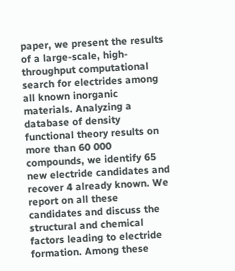paper, we present the results of a large-scale, high-throughput computational search for electrides among all known inorganic materials. Analyzing a database of density functional theory results on more than 60 000 compounds, we identify 65 new electride candidates and recover 4 already known. We report on all these candidates and discuss the structural and chemical factors leading to electride formation. Among these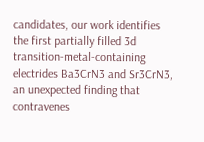candidates, our work identifies the first partially filled 3d transition-metal-containing electrides Ba3CrN3 and Sr3CrN3, an unexpected finding that contravenes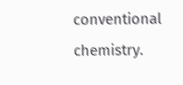conventional chemistry.